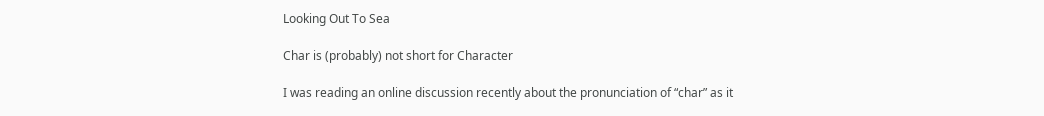Looking Out To Sea

Char is (probably) not short for Character

I was reading an online discussion recently about the pronunciation of “char” as it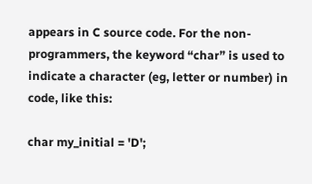appears in C source code. For the non-programmers, the keyword “char” is used to indicate a character (eg, letter or number) in code, like this:

char my_initial = 'D';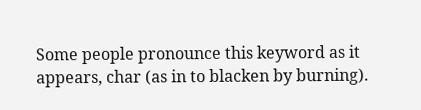Some people pronounce this keyword as it appears, char (as in to blacken by burning).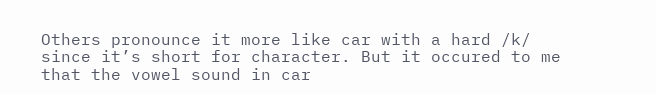Others pronounce it more like car with a hard /k/ since it’s short for character. But it occured to me that the vowel sound in car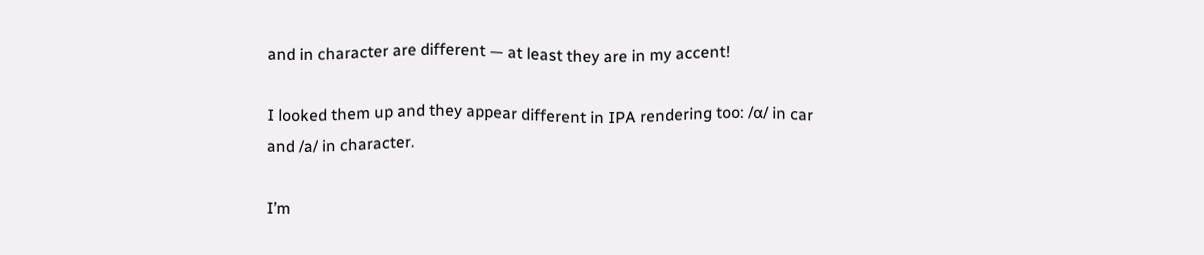and in character are different — at least they are in my accent!

I looked them up and they appear different in IPA rendering too: /ɑ/ in car and /a/ in character.

I’m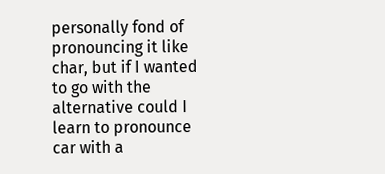personally fond of pronouncing it like char, but if I wanted to go with the alternative could I learn to pronounce car with a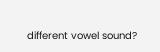different vowel sound?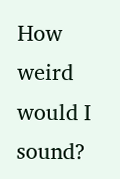How weird would I sound?